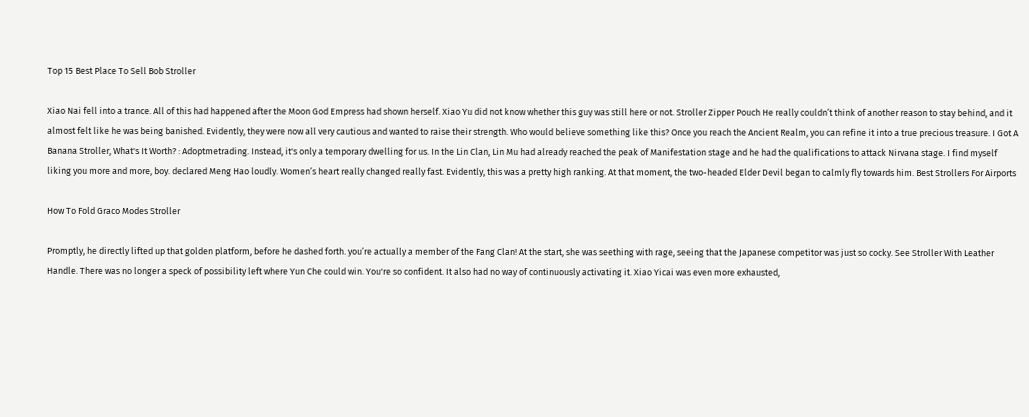Top 15 Best Place To Sell Bob Stroller

Xiao Nai fell into a trance. All of this had happened after the Moon God Empress had shown herself. Xiao Yu did not know whether this guy was still here or not. Stroller Zipper Pouch He really couldn’t think of another reason to stay behind, and it almost felt like he was being banished. Evidently, they were now all very cautious and wanted to raise their strength. Who would believe something like this? Once you reach the Ancient Realm, you can refine it into a true precious treasure. I Got A Banana Stroller, What's It Worth? : Adoptmetrading. Instead, it's only a temporary dwelling for us. In the Lin Clan, Lin Mu had already reached the peak of Manifestation stage and he had the qualifications to attack Nirvana stage. I find myself liking you more and more, boy. declared Meng Hao loudly. Women’s heart really changed really fast. Evidently, this was a pretty high ranking. At that moment, the two-headed Elder Devil began to calmly fly towards him. Best Strollers For Airports

How To Fold Graco Modes Stroller

Promptly, he directly lifted up that golden platform, before he dashed forth. you’re actually a member of the Fang Clan! At the start, she was seething with rage, seeing that the Japanese competitor was just so cocky. See Stroller With Leather Handle. There was no longer a speck of possibility left where Yun Che could win. You're so confident. It also had no way of continuously activating it. Xiao Yicai was even more exhausted,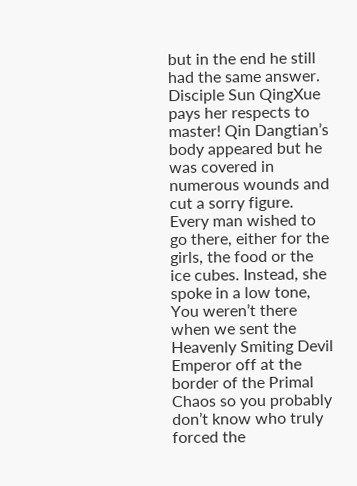but in the end he still had the same answer. Disciple Sun QingXue pays her respects to master! Qin Dangtian’s body appeared but he was covered in numerous wounds and cut a sorry figure. Every man wished to go there, either for the girls, the food or the ice cubes. Instead, she spoke in a low tone, You weren’t there when we sent the Heavenly Smiting Devil Emperor off at the border of the Primal Chaos so you probably don’t know who truly forced the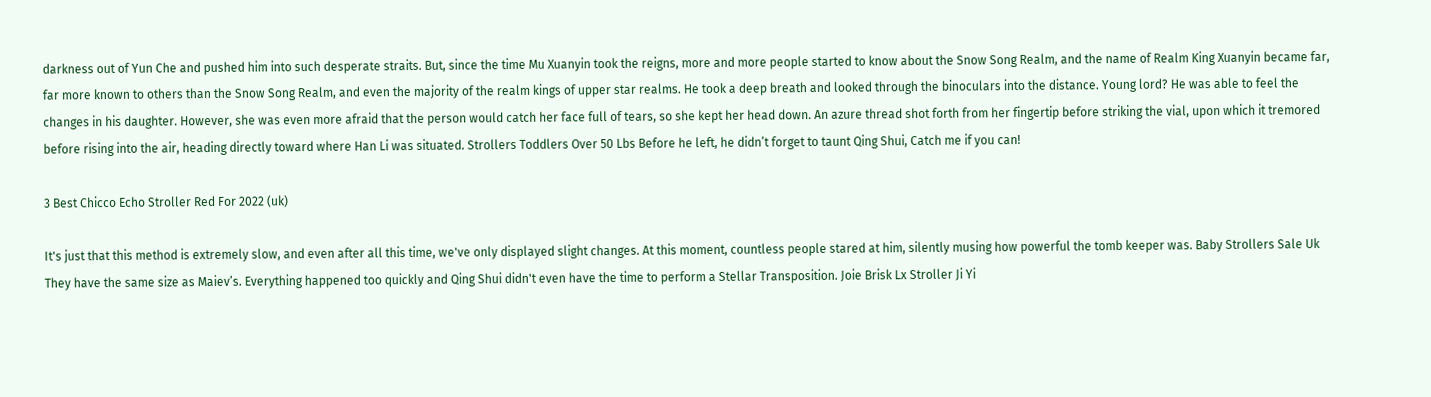darkness out of Yun Che and pushed him into such desperate straits. But, since the time Mu Xuanyin took the reigns, more and more people started to know about the Snow Song Realm, and the name of Realm King Xuanyin became far, far more known to others than the Snow Song Realm, and even the majority of the realm kings of upper star realms. He took a deep breath and looked through the binoculars into the distance. Young lord? He was able to feel the changes in his daughter. However, she was even more afraid that the person would catch her face full of tears, so she kept her head down. An azure thread shot forth from her fingertip before striking the vial, upon which it tremored before rising into the air, heading directly toward where Han Li was situated. Strollers Toddlers Over 50 Lbs Before he left, he didn’t forget to taunt Qing Shui, Catch me if you can!

3 Best Chicco Echo Stroller Red For 2022 (uk)

It's just that this method is extremely slow, and even after all this time, we've only displayed slight changes. At this moment, countless people stared at him, silently musing how powerful the tomb keeper was. Baby Strollers Sale Uk They have the same size as Maiev’s. Everything happened too quickly and Qing Shui didn't even have the time to perform a Stellar Transposition. Joie Brisk Lx Stroller Ji Yi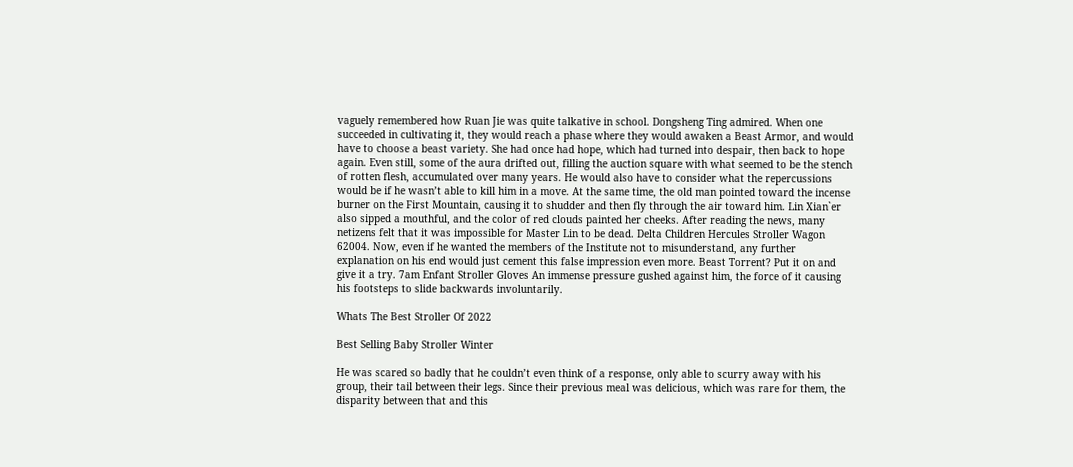vaguely remembered how Ruan Jie was quite talkative in school. Dongsheng Ting admired. When one succeeded in cultivating it, they would reach a phase where they would awaken a Beast Armor, and would have to choose a beast variety. She had once had hope, which had turned into despair, then back to hope again. Even still, some of the aura drifted out, filling the auction square with what seemed to be the stench of rotten flesh, accumulated over many years. He would also have to consider what the repercussions would be if he wasn’t able to kill him in a move. At the same time, the old man pointed toward the incense burner on the First Mountain, causing it to shudder and then fly through the air toward him. Lin Xian`er also sipped a mouthful, and the color of red clouds painted her cheeks. After reading the news, many netizens felt that it was impossible for Master Lin to be dead. Delta Children Hercules Stroller Wagon 62004. Now, even if he wanted the members of the Institute not to misunderstand, any further explanation on his end would just cement this false impression even more. Beast Torrent? Put it on and give it a try. 7am Enfant Stroller Gloves An immense pressure gushed against him, the force of it causing his footsteps to slide backwards involuntarily.

Whats The Best Stroller Of 2022

Best Selling Baby Stroller Winter

He was scared so badly that he couldn’t even think of a response, only able to scurry away with his group, their tail between their legs. Since their previous meal was delicious, which was rare for them, the disparity between that and this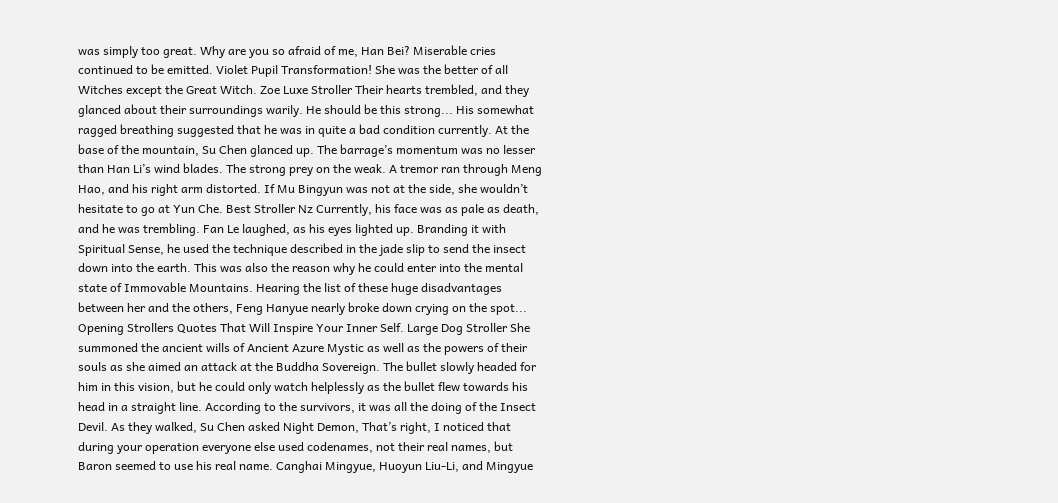was simply too great. Why are you so afraid of me, Han Bei? Miserable cries continued to be emitted. Violet Pupil Transformation! She was the better of all Witches except the Great Witch. Zoe Luxe Stroller Their hearts trembled, and they glanced about their surroundings warily. He should be this strong... His somewhat ragged breathing suggested that he was in quite a bad condition currently. At the base of the mountain, Su Chen glanced up. The barrage’s momentum was no lesser than Han Li’s wind blades. The strong prey on the weak. A tremor ran through Meng Hao, and his right arm distorted. If Mu Bingyun was not at the side, she wouldn’t hesitate to go at Yun Che. Best Stroller Nz Currently, his face was as pale as death, and he was trembling. Fan Le laughed, as his eyes lighted up. Branding it with Spiritual Sense, he used the technique described in the jade slip to send the insect down into the earth. This was also the reason why he could enter into the mental state of Immovable Mountains. Hearing the list of these huge disadvantages between her and the others, Feng Hanyue nearly broke down crying on the spot... Opening Strollers Quotes That Will Inspire Your Inner Self. Large Dog Stroller She summoned the ancient wills of Ancient Azure Mystic as well as the powers of their souls as she aimed an attack at the Buddha Sovereign. The bullet slowly headed for him in this vision, but he could only watch helplessly as the bullet flew towards his head in a straight line. According to the survivors, it was all the doing of the Insect Devil. As they walked, Su Chen asked Night Demon, That’s right, I noticed that during your operation everyone else used codenames, not their real names, but Baron seemed to use his real name. Canghai Mingyue, Huoyun Liu-Li, and Mingyue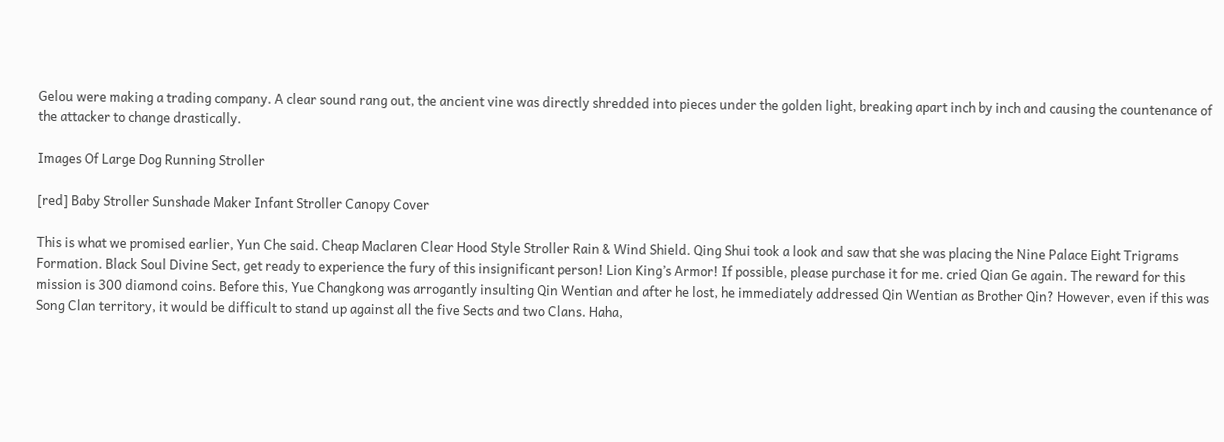Gelou were making a trading company. A clear sound rang out, the ancient vine was directly shredded into pieces under the golden light, breaking apart inch by inch and causing the countenance of the attacker to change drastically.

Images Of Large Dog Running Stroller

[red] Baby Stroller Sunshade Maker Infant Stroller Canopy Cover

This is what we promised earlier, Yun Che said. Cheap Maclaren Clear Hood Style Stroller Rain & Wind Shield. Qing Shui took a look and saw that she was placing the Nine Palace Eight Trigrams Formation. Black Soul Divine Sect, get ready to experience the fury of this insignificant person! Lion King’s Armor! If possible, please purchase it for me. cried Qian Ge again. The reward for this mission is 300 diamond coins. Before this, Yue Changkong was arrogantly insulting Qin Wentian and after he lost, he immediately addressed Qin Wentian as Brother Qin? However, even if this was Song Clan territory, it would be difficult to stand up against all the five Sects and two Clans. Haha,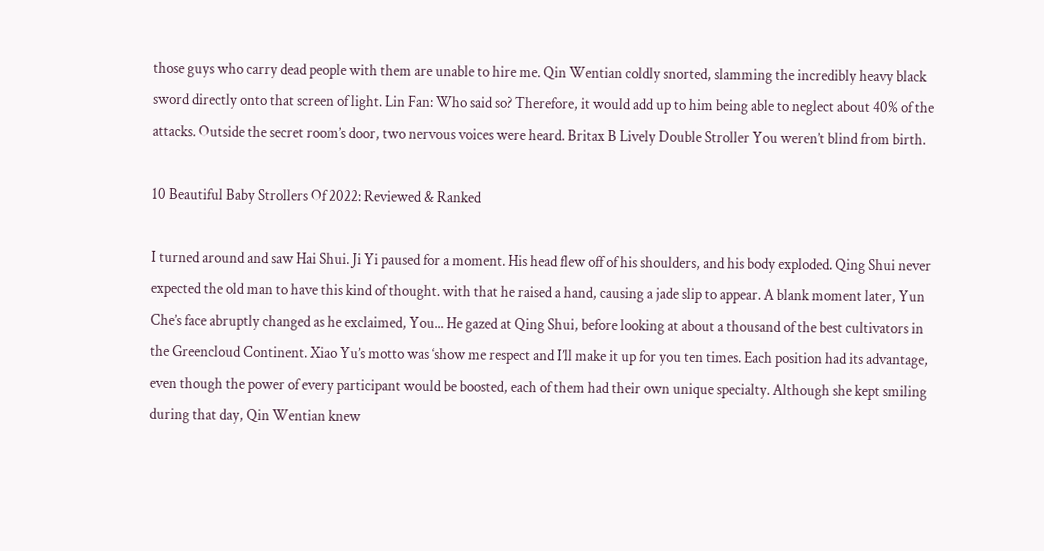those guys who carry dead people with them are unable to hire me. Qin Wentian coldly snorted, slamming the incredibly heavy black sword directly onto that screen of light. Lin Fan: Who said so? Therefore, it would add up to him being able to neglect about 40% of the attacks. Outside the secret room’s door, two nervous voices were heard. Britax B Lively Double Stroller You weren’t blind from birth.

10 Beautiful Baby Strollers Of 2022: Reviewed & Ranked

I turned around and saw Hai Shui. Ji Yi paused for a moment. His head flew off of his shoulders, and his body exploded. Qing Shui never expected the old man to have this kind of thought. with that he raised a hand, causing a jade slip to appear. A blank moment later, Yun Che’s face abruptly changed as he exclaimed, You... He gazed at Qing Shui, before looking at about a thousand of the best cultivators in the Greencloud Continent. Xiao Yu’s motto was ‘show me respect and I’ll make it up for you ten times. Each position had its advantage, even though the power of every participant would be boosted, each of them had their own unique specialty. Although she kept smiling during that day, Qin Wentian knew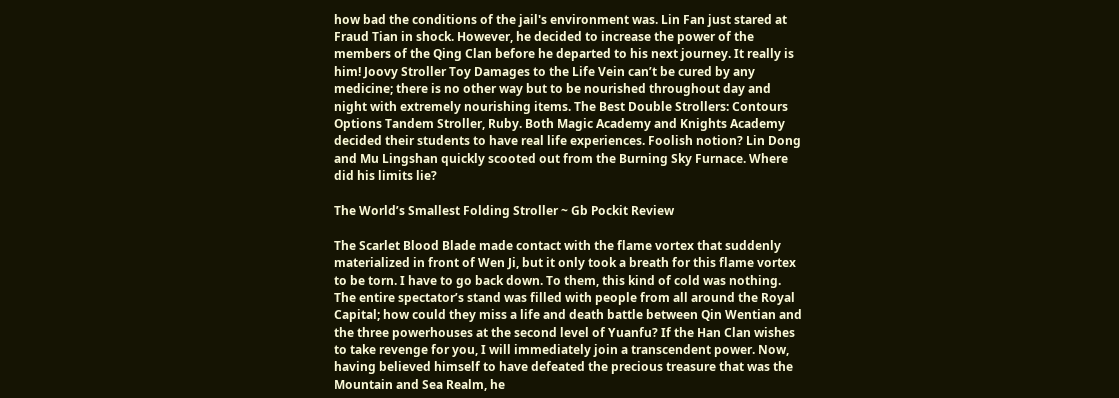how bad the conditions of the jail's environment was. Lin Fan just stared at Fraud Tian in shock. However, he decided to increase the power of the members of the Qing Clan before he departed to his next journey. It really is him! Joovy Stroller Toy Damages to the Life Vein can’t be cured by any medicine; there is no other way but to be nourished throughout day and night with extremely nourishing items. The Best Double Strollers: Contours Options Tandem Stroller, Ruby. Both Magic Academy and Knights Academy decided their students to have real life experiences. Foolish notion? Lin Dong and Mu Lingshan quickly scooted out from the Burning Sky Furnace. Where did his limits lie?

The World’s Smallest Folding Stroller ~ Gb Pockit Review

The Scarlet Blood Blade made contact with the flame vortex that suddenly materialized in front of Wen Ji, but it only took a breath for this flame vortex to be torn. I have to go back down. To them, this kind of cold was nothing. The entire spectator’s stand was filled with people from all around the Royal Capital; how could they miss a life and death battle between Qin Wentian and the three powerhouses at the second level of Yuanfu? If the Han Clan wishes to take revenge for you, I will immediately join a transcendent power. Now, having believed himself to have defeated the precious treasure that was the Mountain and Sea Realm, he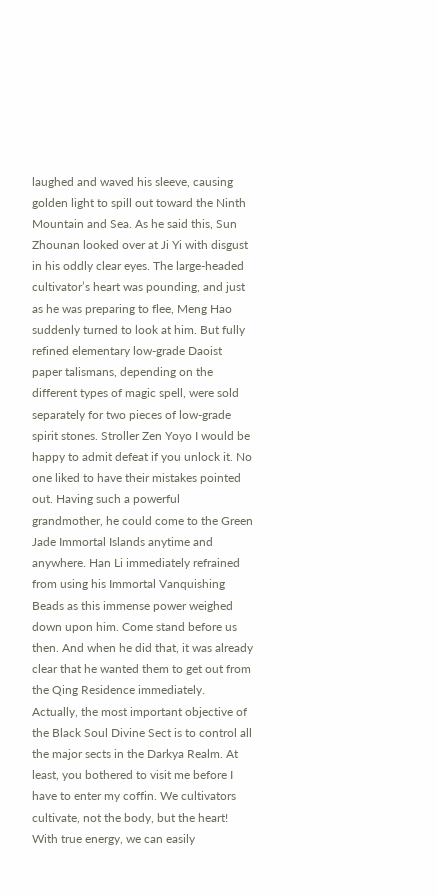laughed and waved his sleeve, causing golden light to spill out toward the Ninth Mountain and Sea. As he said this, Sun Zhounan looked over at Ji Yi with disgust in his oddly clear eyes. The large-headed cultivator’s heart was pounding, and just as he was preparing to flee, Meng Hao suddenly turned to look at him. But fully refined elementary low-grade Daoist paper talismans, depending on the different types of magic spell, were sold separately for two pieces of low-grade spirit stones. Stroller Zen Yoyo I would be happy to admit defeat if you unlock it. No one liked to have their mistakes pointed out. Having such a powerful grandmother, he could come to the Green Jade Immortal Islands anytime and anywhere. Han Li immediately refrained from using his Immortal Vanquishing Beads as this immense power weighed down upon him. Come stand before us then. And when he did that, it was already clear that he wanted them to get out from the Qing Residence immediately. Actually, the most important objective of the Black Soul Divine Sect is to control all the major sects in the Darkya Realm. At least, you bothered to visit me before I have to enter my coffin. We cultivators cultivate, not the body, but the heart! With true energy, we can easily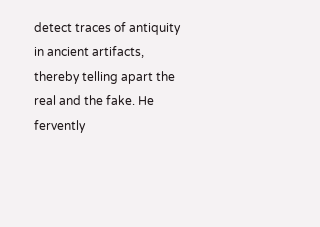detect traces of antiquity in ancient artifacts, thereby telling apart the real and the fake. He fervently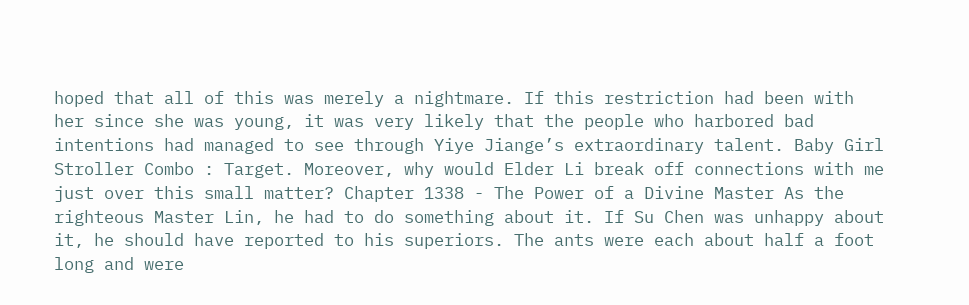hoped that all of this was merely a nightmare. If this restriction had been with her since she was young, it was very likely that the people who harbored bad intentions had managed to see through Yiye Jiange’s extraordinary talent. Baby Girl Stroller Combo : Target. Moreover, why would Elder Li break off connections with me just over this small matter? Chapter 1338 - The Power of a Divine Master As the righteous Master Lin, he had to do something about it. If Su Chen was unhappy about it, he should have reported to his superiors. The ants were each about half a foot long and were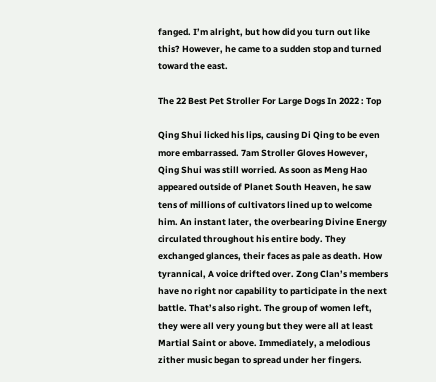fanged. I’m alright, but how did you turn out like this? However, he came to a sudden stop and turned toward the east.

The 22 Best Pet Stroller For Large Dogs In 2022 : Top

Qing Shui licked his lips, causing Di Qing to be even more embarrassed. 7am Stroller Gloves However, Qing Shui was still worried. As soon as Meng Hao appeared outside of Planet South Heaven, he saw tens of millions of cultivators lined up to welcome him. An instant later, the overbearing Divine Energy circulated throughout his entire body. They exchanged glances, their faces as pale as death. How tyrannical, A voice drifted over. Zong Clan’s members have no right nor capability to participate in the next battle. That’s also right. The group of women left, they were all very young but they were all at least Martial Saint or above. Immediately, a melodious zither music began to spread under her fingers.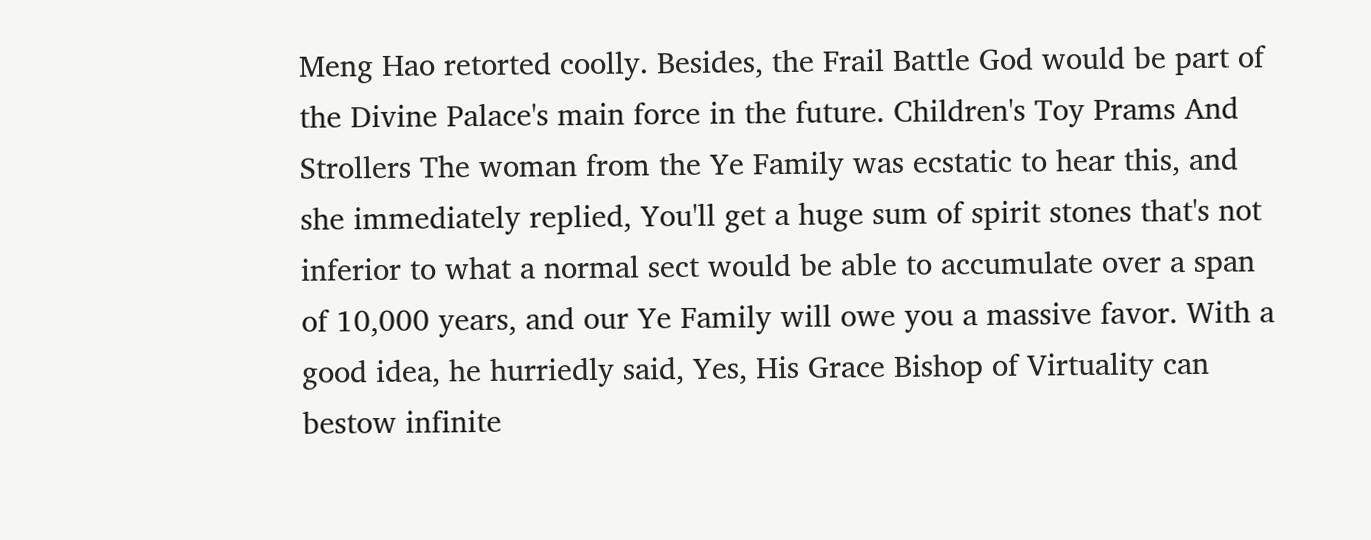Meng Hao retorted coolly. Besides, the Frail Battle God would be part of the Divine Palace's main force in the future. Children's Toy Prams And Strollers The woman from the Ye Family was ecstatic to hear this, and she immediately replied, You'll get a huge sum of spirit stones that's not inferior to what a normal sect would be able to accumulate over a span of 10,000 years, and our Ye Family will owe you a massive favor. With a good idea, he hurriedly said, Yes, His Grace Bishop of Virtuality can bestow infinite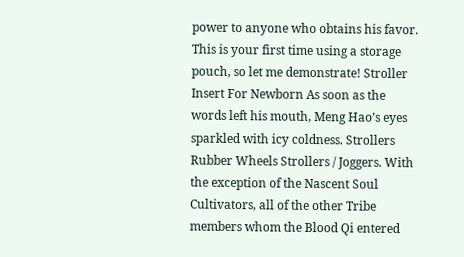power to anyone who obtains his favor. This is your first time using a storage pouch, so let me demonstrate! Stroller Insert For Newborn As soon as the words left his mouth, Meng Hao’s eyes sparkled with icy coldness. Strollers Rubber Wheels Strollers / Joggers. With the exception of the Nascent Soul Cultivators, all of the other Tribe members whom the Blood Qi entered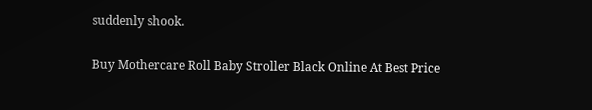suddenly shook.

Buy Mothercare Roll Baby Stroller Black Online At Best Price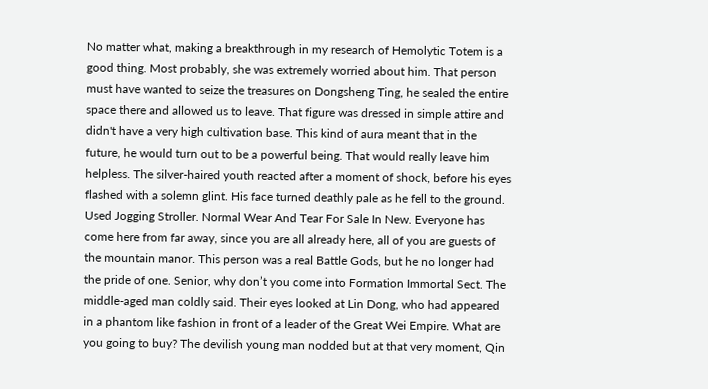No matter what, making a breakthrough in my research of Hemolytic Totem is a good thing. Most probably, she was extremely worried about him. That person must have wanted to seize the treasures on Dongsheng Ting, he sealed the entire space there and allowed us to leave. That figure was dressed in simple attire and didn't have a very high cultivation base. This kind of aura meant that in the future, he would turn out to be a powerful being. That would really leave him helpless. The silver-haired youth reacted after a moment of shock, before his eyes flashed with a solemn glint. His face turned deathly pale as he fell to the ground. Used Jogging Stroller. Normal Wear And Tear For Sale In New. Everyone has come here from far away, since you are all already here, all of you are guests of the mountain manor. This person was a real Battle Gods, but he no longer had the pride of one. Senior, why don’t you come into Formation Immortal Sect. The middle-aged man coldly said. Their eyes looked at Lin Dong, who had appeared in a phantom like fashion in front of a leader of the Great Wei Empire. What are you going to buy? The devilish young man nodded but at that very moment, Qin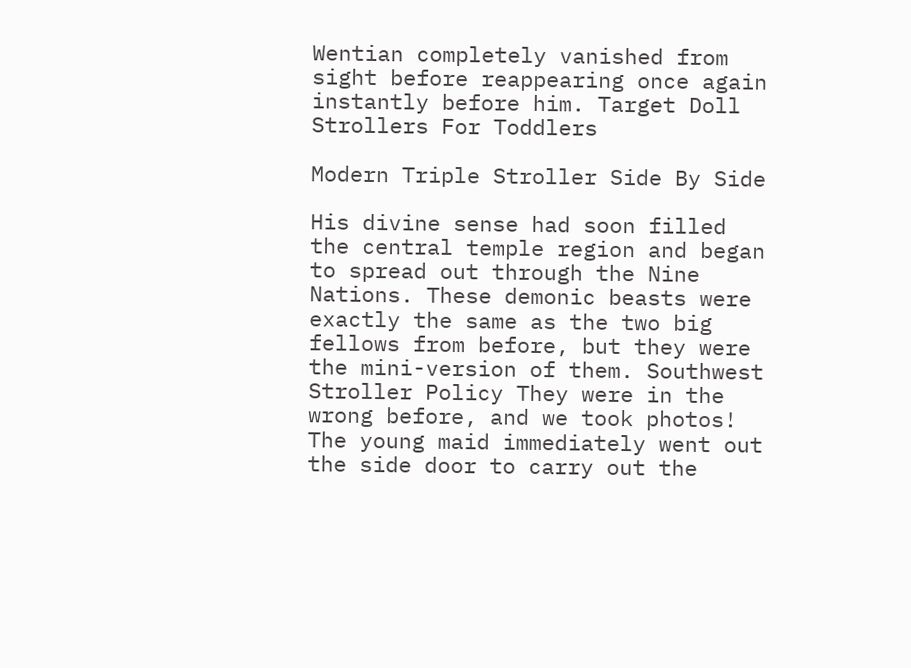Wentian completely vanished from sight before reappearing once again instantly before him. Target Doll Strollers For Toddlers

Modern Triple Stroller Side By Side

His divine sense had soon filled the central temple region and began to spread out through the Nine Nations. These demonic beasts were exactly the same as the two big fellows from before, but they were the mini-version of them. Southwest Stroller Policy They were in the wrong before, and we took photos! The young maid immediately went out the side door to carry out the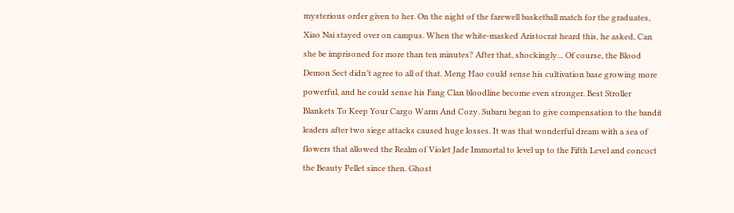mysterious order given to her. On the night of the farewell basketball match for the graduates, Xiao Nai stayed over on campus. When the white-masked Aristocrat heard this, he asked, Can she be imprisoned for more than ten minutes? After that, shockingly... Of course, the Blood Demon Sect didn’t agree to all of that. Meng Hao could sense his cultivation base growing more powerful, and he could sense his Fang Clan bloodline become even stronger. Best Stroller Blankets To Keep Your Cargo Warm And Cozy. Subaru began to give compensation to the bandit leaders after two siege attacks caused huge losses. It was that wonderful dream with a sea of flowers that allowed the Realm of Violet Jade Immortal to level up to the Fifth Level and concoct the Beauty Pellet since then. Ghost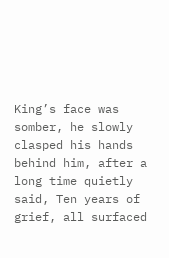King’s face was somber, he slowly clasped his hands behind him, after a long time quietly said, Ten years of grief, all surfaced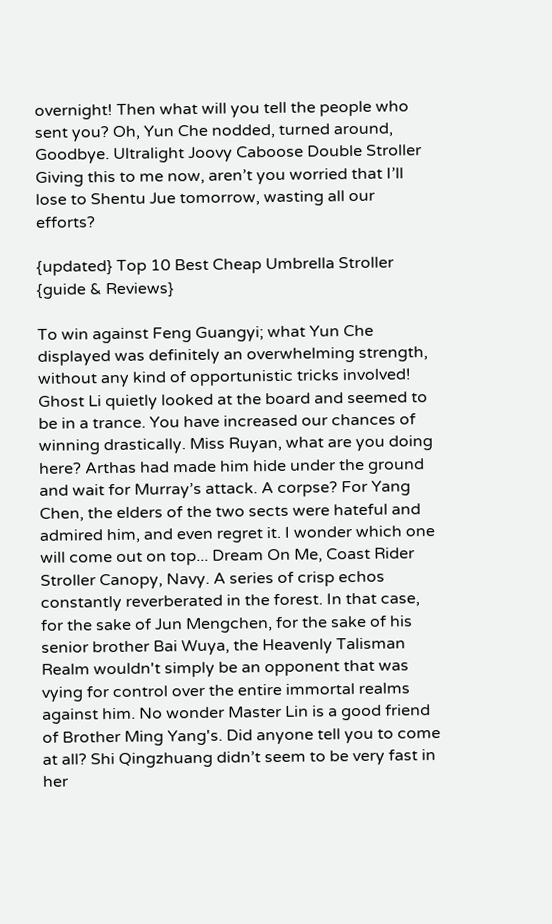overnight! Then what will you tell the people who sent you? Oh, Yun Che nodded, turned around, Goodbye. Ultralight Joovy Caboose Double Stroller Giving this to me now, aren’t you worried that I’ll lose to Shentu Jue tomorrow, wasting all our efforts?

{updated} Top 10 Best Cheap Umbrella Stroller {guide & Reviews}

To win against Feng Guangyi; what Yun Che displayed was definitely an overwhelming strength, without any kind of opportunistic tricks involved! Ghost Li quietly looked at the board and seemed to be in a trance. You have increased our chances of winning drastically. Miss Ruyan, what are you doing here? Arthas had made him hide under the ground and wait for Murray’s attack. A corpse? For Yang Chen, the elders of the two sects were hateful and admired him, and even regret it. I wonder which one will come out on top... Dream On Me, Coast Rider Stroller Canopy, Navy. A series of crisp echos constantly reverberated in the forest. In that case, for the sake of Jun Mengchen, for the sake of his senior brother Bai Wuya, the Heavenly Talisman Realm wouldn't simply be an opponent that was vying for control over the entire immortal realms against him. No wonder Master Lin is a good friend of Brother Ming Yang's. Did anyone tell you to come at all? Shi Qingzhuang didn’t seem to be very fast in her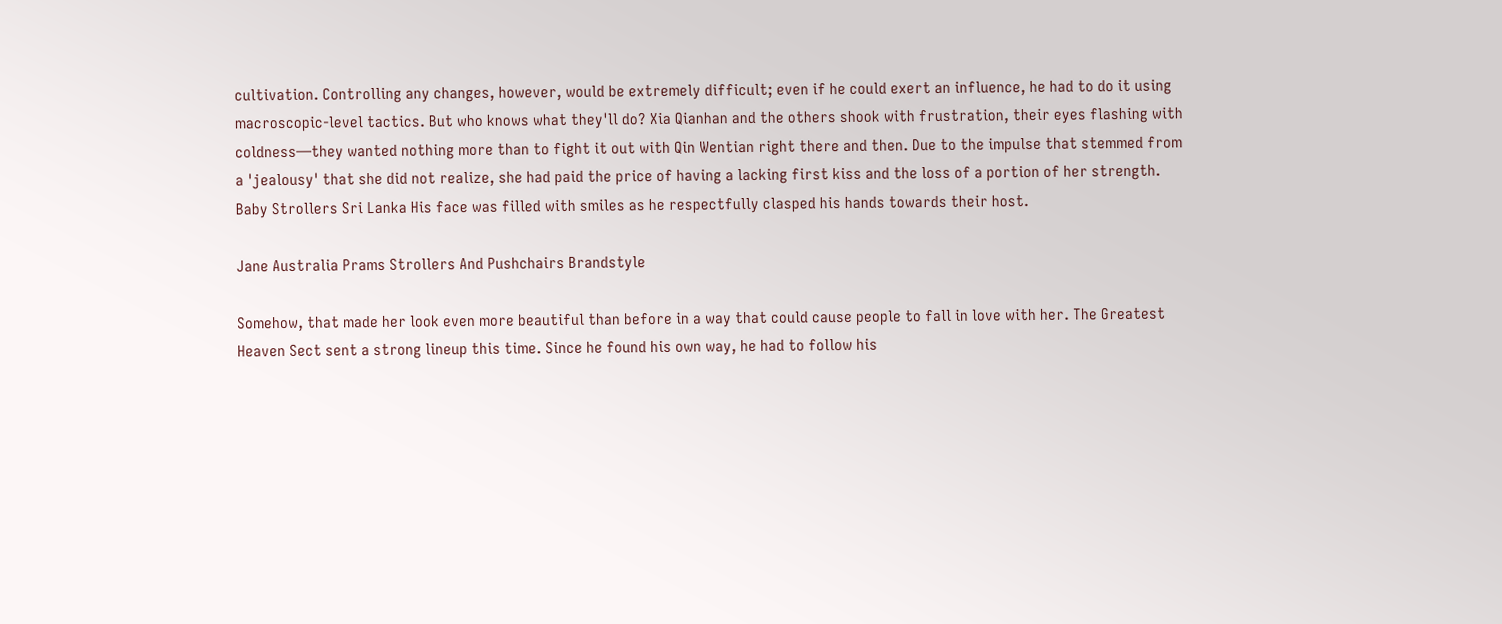cultivation. Controlling any changes, however, would be extremely difficult; even if he could exert an influence, he had to do it using macroscopic-level tactics. But who knows what they'll do? Xia Qianhan and the others shook with frustration, their eyes flashing with coldness—they wanted nothing more than to fight it out with Qin Wentian right there and then. Due to the impulse that stemmed from a 'jealousy' that she did not realize, she had paid the price of having a lacking first kiss and the loss of a portion of her strength. Baby Strollers Sri Lanka His face was filled with smiles as he respectfully clasped his hands towards their host.

Jane Australia Prams Strollers And Pushchairs Brandstyle

Somehow, that made her look even more beautiful than before in a way that could cause people to fall in love with her. The Greatest Heaven Sect sent a strong lineup this time. Since he found his own way, he had to follow his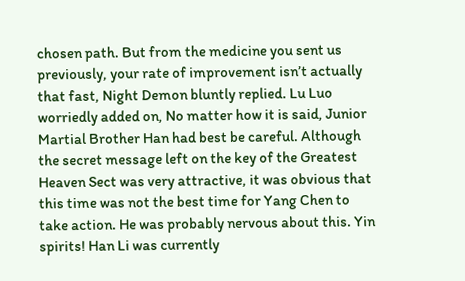chosen path. But from the medicine you sent us previously, your rate of improvement isn’t actually that fast, Night Demon bluntly replied. Lu Luo worriedly added on, No matter how it is said, Junior Martial Brother Han had best be careful. Although the secret message left on the key of the Greatest Heaven Sect was very attractive, it was obvious that this time was not the best time for Yang Chen to take action. He was probably nervous about this. Yin spirits! Han Li was currently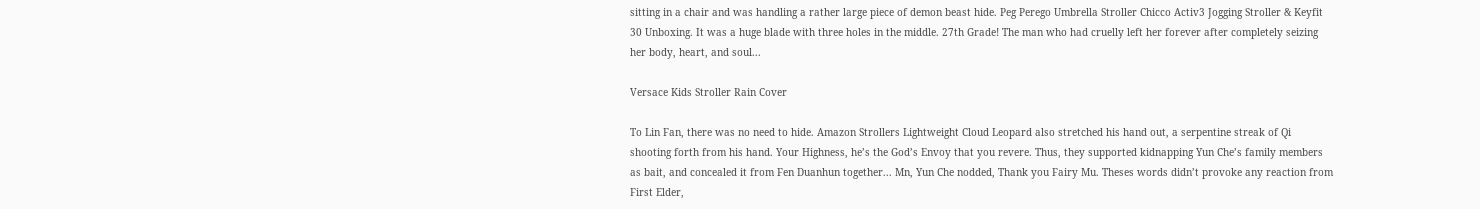sitting in a chair and was handling a rather large piece of demon beast hide. Peg Perego Umbrella Stroller Chicco Activ3 Jogging Stroller & Keyfit 30 Unboxing. It was a huge blade with three holes in the middle. 27th Grade! The man who had cruelly left her forever after completely seizing her body, heart, and soul...

Versace Kids Stroller Rain Cover

To Lin Fan, there was no need to hide. Amazon Strollers Lightweight Cloud Leopard also stretched his hand out, a serpentine streak of Qi shooting forth from his hand. Your Highness, he’s the God’s Envoy that you revere. Thus, they supported kidnapping Yun Che’s family members as bait, and concealed it from Fen Duanhun together... Mn, Yun Che nodded, Thank you Fairy Mu. Theses words didn’t provoke any reaction from First Elder,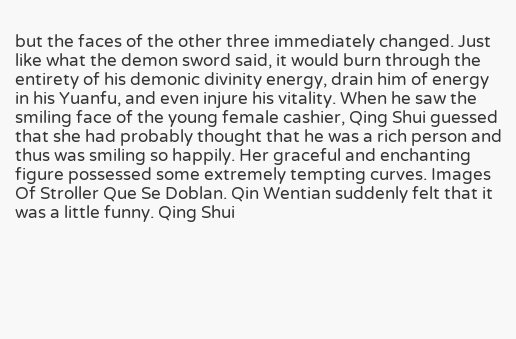but the faces of the other three immediately changed. Just like what the demon sword said, it would burn through the entirety of his demonic divinity energy, drain him of energy in his Yuanfu, and even injure his vitality. When he saw the smiling face of the young female cashier, Qing Shui guessed that she had probably thought that he was a rich person and thus was smiling so happily. Her graceful and enchanting figure possessed some extremely tempting curves. Images Of Stroller Que Se Doblan. Qin Wentian suddenly felt that it was a little funny. Qing Shui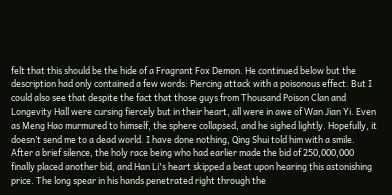felt that this should be the hide of a Fragrant Fox Demon. He continued below but the description had only contained a few words: Piercing attack with a poisonous effect. But I could also see that despite the fact that those guys from Thousand Poison Clan and Longevity Hall were cursing fiercely but in their heart, all were in awe of Wan Jian Yi. Even as Meng Hao murmured to himself, the sphere collapsed, and he sighed lightly. Hopefully, it doesn’t send me to a dead world. I have done nothing, Qing Shui told him with a smile. After a brief silence, the holy race being who had earlier made the bid of 250,000,000 finally placed another bid, and Han Li's heart skipped a beat upon hearing this astonishing price. The long spear in his hands penetrated right through the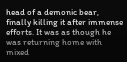head of a demonic bear, finally killing it after immense efforts. It was as though he was returning home with mixed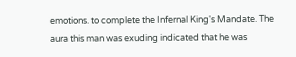emotions. to complete the Infernal King's Mandate. The aura this man was exuding indicated that he was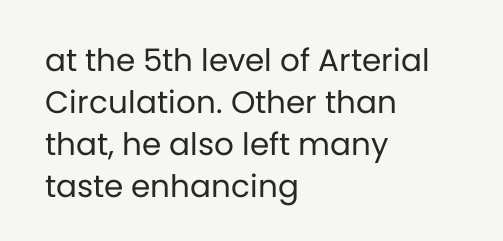at the 5th level of Arterial Circulation. Other than that, he also left many taste enhancing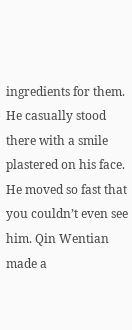ingredients for them. He casually stood there with a smile plastered on his face. He moved so fast that you couldn’t even see him. Qin Wentian made a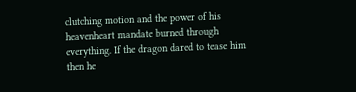clutching motion and the power of his heavenheart mandate burned through everything. If the dragon dared to tease him then he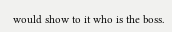would show to it who is the boss.